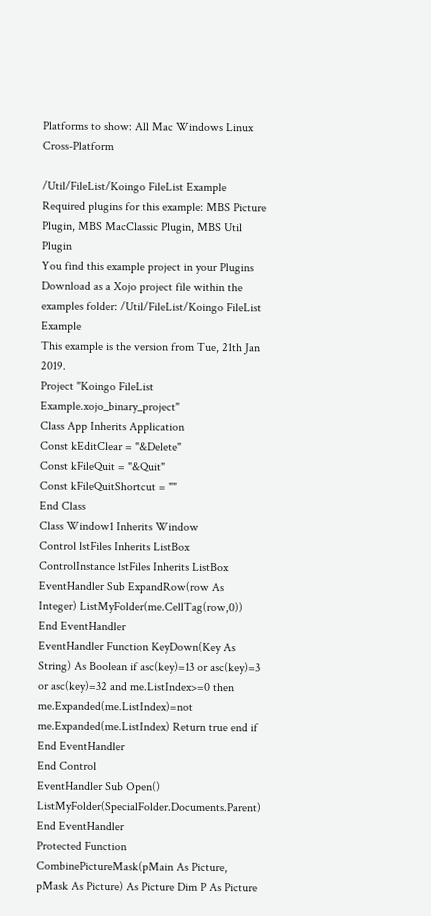Platforms to show: All Mac Windows Linux Cross-Platform

/Util/FileList/Koingo FileList Example
Required plugins for this example: MBS Picture Plugin, MBS MacClassic Plugin, MBS Util Plugin
You find this example project in your Plugins Download as a Xojo project file within the examples folder: /Util/FileList/Koingo FileList Example
This example is the version from Tue, 21th Jan 2019.
Project "Koingo FileList Example.xojo_binary_project"
Class App Inherits Application
Const kEditClear = "&Delete"
Const kFileQuit = "&Quit"
Const kFileQuitShortcut = ""
End Class
Class Window1 Inherits Window
Control lstFiles Inherits ListBox
ControlInstance lstFiles Inherits ListBox
EventHandler Sub ExpandRow(row As Integer) ListMyFolder(me.CellTag(row,0)) End EventHandler
EventHandler Function KeyDown(Key As String) As Boolean if asc(key)=13 or asc(key)=3 or asc(key)=32 and me.ListIndex>=0 then me.Expanded(me.ListIndex)=not me.Expanded(me.ListIndex) Return true end if End EventHandler
End Control
EventHandler Sub Open() ListMyFolder(SpecialFolder.Documents.Parent) End EventHandler
Protected Function CombinePictureMask(pMain As Picture, pMask As Picture) As Picture Dim P As Picture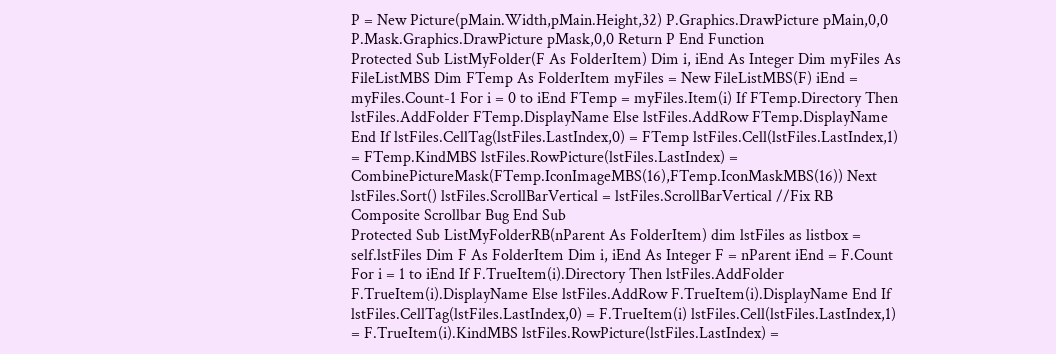P = New Picture(pMain.Width,pMain.Height,32) P.Graphics.DrawPicture pMain,0,0 P.Mask.Graphics.DrawPicture pMask,0,0 Return P End Function
Protected Sub ListMyFolder(F As FolderItem) Dim i, iEnd As Integer Dim myFiles As FileListMBS Dim FTemp As FolderItem myFiles = New FileListMBS(F) iEnd = myFiles.Count-1 For i = 0 to iEnd FTemp = myFiles.Item(i) If FTemp.Directory Then lstFiles.AddFolder FTemp.DisplayName Else lstFiles.AddRow FTemp.DisplayName End If lstFiles.CellTag(lstFiles.LastIndex,0) = FTemp lstFiles.Cell(lstFiles.LastIndex,1) = FTemp.KindMBS lstFiles.RowPicture(lstFiles.LastIndex) = CombinePictureMask(FTemp.IconImageMBS(16),FTemp.IconMaskMBS(16)) Next lstFiles.Sort() lstFiles.ScrollBarVertical = lstFiles.ScrollBarVertical //Fix RB Composite Scrollbar Bug End Sub
Protected Sub ListMyFolderRB(nParent As FolderItem) dim lstFiles as listbox = self.lstFiles Dim F As FolderItem Dim i, iEnd As Integer F = nParent iEnd = F.Count For i = 1 to iEnd If F.TrueItem(i).Directory Then lstFiles.AddFolder F.TrueItem(i).DisplayName Else lstFiles.AddRow F.TrueItem(i).DisplayName End If lstFiles.CellTag(lstFiles.LastIndex,0) = F.TrueItem(i) lstFiles.Cell(lstFiles.LastIndex,1) = F.TrueItem(i).KindMBS lstFiles.RowPicture(lstFiles.LastIndex) =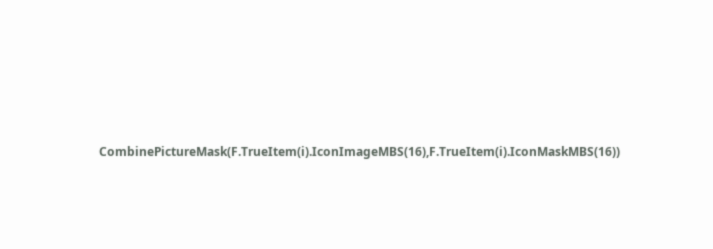CombinePictureMask(F.TrueItem(i).IconImageMBS(16),F.TrueItem(i).IconMaskMBS(16))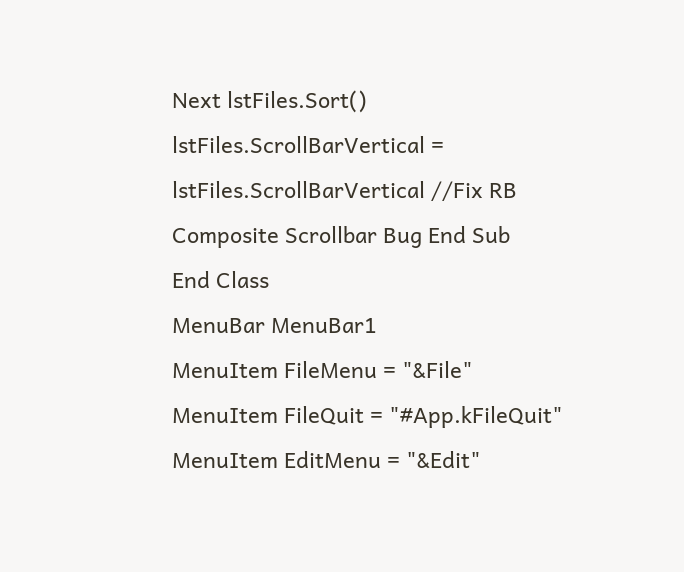Next lstFiles.Sort() lstFiles.ScrollBarVertical = lstFiles.ScrollBarVertical //Fix RB Composite Scrollbar Bug End Sub
End Class
MenuBar MenuBar1
MenuItem FileMenu = "&File"
MenuItem FileQuit = "#App.kFileQuit"
MenuItem EditMenu = "&Edit"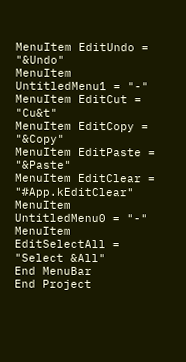MenuItem EditUndo = "&Undo"
MenuItem UntitledMenu1 = "-"
MenuItem EditCut = "Cu&t"
MenuItem EditCopy = "&Copy"
MenuItem EditPaste = "&Paste"
MenuItem EditClear = "#App.kEditClear"
MenuItem UntitledMenu0 = "-"
MenuItem EditSelectAll = "Select &All"
End MenuBar
End Project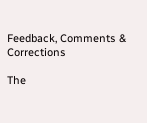Feedback, Comments & Corrections

The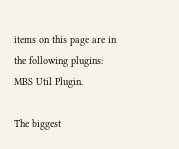items on this page are in the following plugins: MBS Util Plugin.

The biggest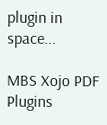plugin in space...

MBS Xojo PDF Plugins